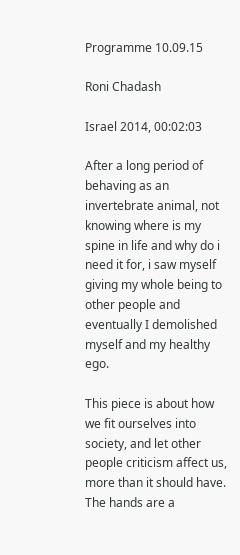Programme 10.09.15

Roni Chadash

Israel 2014, 00:02:03

After a long period of behaving as an invertebrate animal, not knowing where is my spine in life and why do i need it for, i saw myself giving my whole being to other people and eventually I demolished myself and my healthy ego.

This piece is about how we fit ourselves into society, and let other people criticism affect us, more than it should have. The hands are a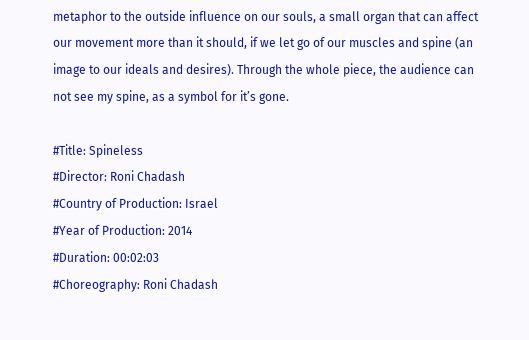metaphor to the outside influence on our souls, a small organ that can affect our movement more than it should, if we let go of our muscles and spine (an image to our ideals and desires). Through the whole piece, the audience can not see my spine, as a symbol for it’s gone.

#Title: Spineless
#Director: Roni Chadash
#Country of Production: Israel
#Year of Production: 2014
#Duration: 00:02:03
#Choreography: Roni Chadash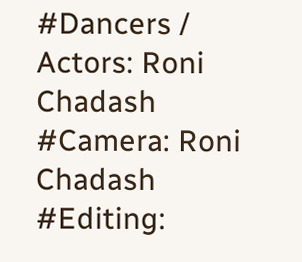#Dancers / Actors: Roni Chadash
#Camera: Roni Chadash
#Editing: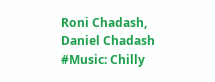Roni Chadash, Daniel Chadash
#Music: Chilly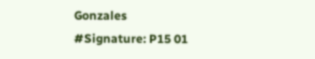Gonzales
#Signature: P15 01